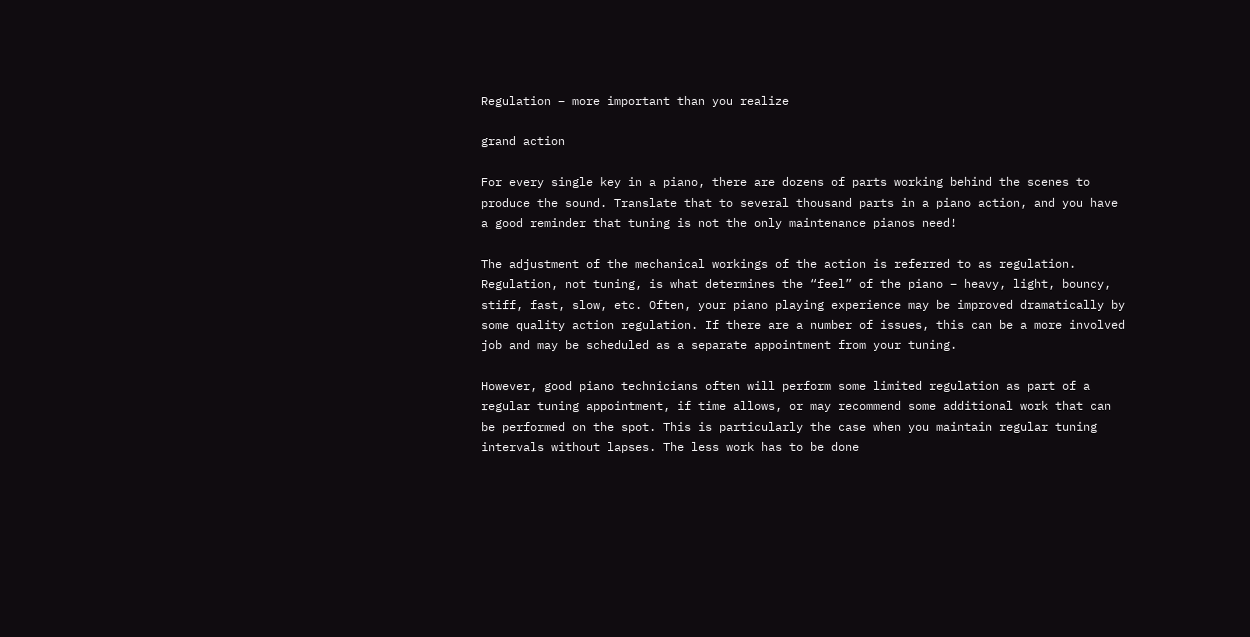Regulation – more important than you realize

grand action

For every single key in a piano, there are dozens of parts working behind the scenes to produce the sound. Translate that to several thousand parts in a piano action, and you have a good reminder that tuning is not the only maintenance pianos need!

The adjustment of the mechanical workings of the action is referred to as regulation. Regulation, not tuning, is what determines the “feel” of the piano – heavy, light, bouncy, stiff, fast, slow, etc. Often, your piano playing experience may be improved dramatically by some quality action regulation. If there are a number of issues, this can be a more involved job and may be scheduled as a separate appointment from your tuning.

However, good piano technicians often will perform some limited regulation as part of a regular tuning appointment, if time allows, or may recommend some additional work that can be performed on the spot. This is particularly the case when you maintain regular tuning intervals without lapses. The less work has to be done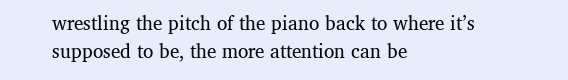wrestling the pitch of the piano back to where it’s supposed to be, the more attention can be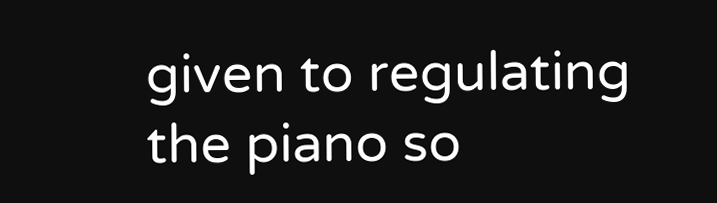given to regulating the piano so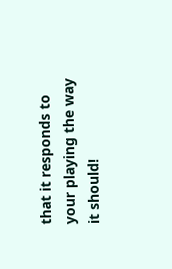that it responds to your playing the way it should!